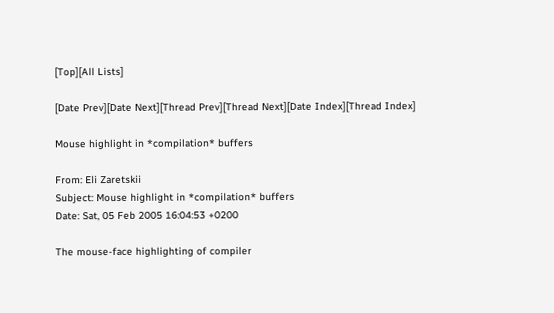[Top][All Lists]

[Date Prev][Date Next][Thread Prev][Thread Next][Date Index][Thread Index]

Mouse highlight in *compilation* buffers

From: Eli Zaretskii
Subject: Mouse highlight in *compilation* buffers
Date: Sat, 05 Feb 2005 16:04:53 +0200

The mouse-face highlighting of compiler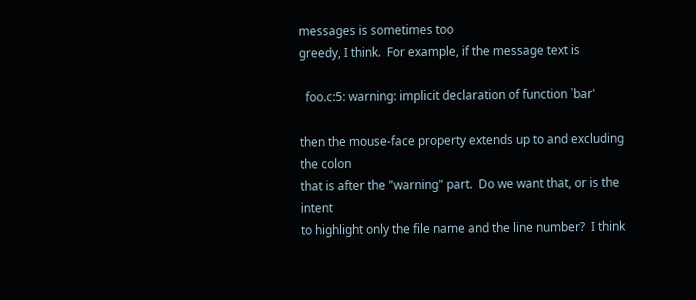messages is sometimes too
greedy, I think.  For example, if the message text is

  foo.c:5: warning: implicit declaration of function `bar'

then the mouse-face property extends up to and excluding the colon
that is after the "warning" part.  Do we want that, or is the intent
to highlight only the file name and the line number?  I think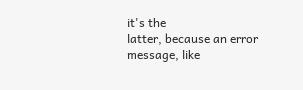it's the
latter, because an error message, like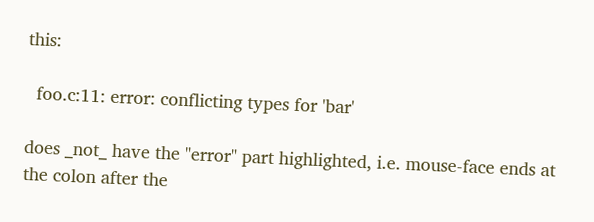this:

  foo.c:11: error: conflicting types for 'bar'

does _not_ have the "error" part highlighted, i.e. mouse-face ends at
the colon after the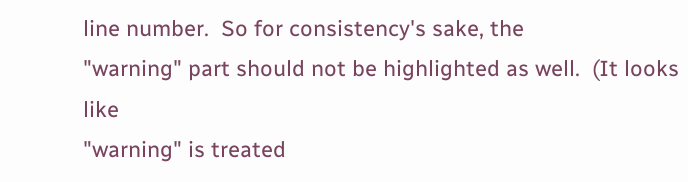line number.  So for consistency's sake, the
"warning" part should not be highlighted as well.  (It looks like
"warning" is treated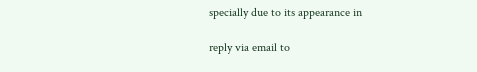specially due to its appearance in

reply via email to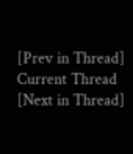[Prev in Thread] Current Thread [Next in Thread]